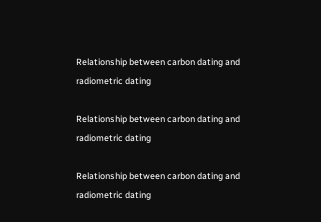Relationship between carbon dating and radiometric dating

Relationship between carbon dating and radiometric dating

Relationship between carbon dating and radiometric dating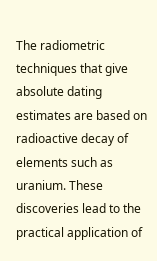The radiometric techniques that give absolute dating estimates are based on radioactive decay of elements such as uranium. These discoveries lead to the practical application of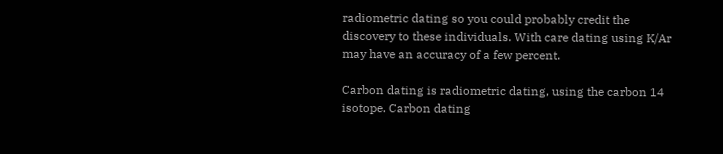radiometric dating so you could probably credit the discovery to these individuals. With care dating using K/Ar may have an accuracy of a few percent.

Carbon dating is radiometric dating, using the carbon 14 isotope. Carbon dating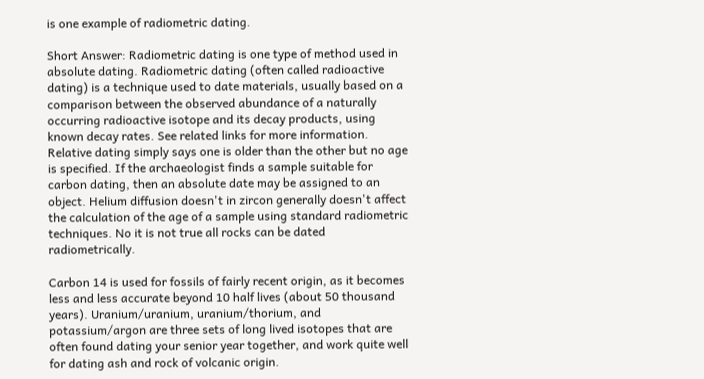is one example of radiometric dating.

Short Answer: Radiometric dating is one type of method used in absolute dating. Radiometric dating (often called radioactive dating) is a technique used to date materials, usually based on a comparison between the observed abundance of a naturally occurring radioactive isotope and its decay products, using known decay rates. See related links for more information. Relative dating simply says one is older than the other but no age is specified. If the archaeologist finds a sample suitable for carbon dating, then an absolute date may be assigned to an object. Helium diffusion doesn't in zircon generally doesn't affect the calculation of the age of a sample using standard radiometric techniques. No it is not true all rocks can be dated radiometrically.

Carbon 14 is used for fossils of fairly recent origin, as it becomes less and less accurate beyond 10 half lives (about 50 thousand years). Uranium/uranium, uranium/thorium, and potassium/argon are three sets of long lived isotopes that are often found dating your senior year together, and work quite well for dating ash and rock of volcanic origin.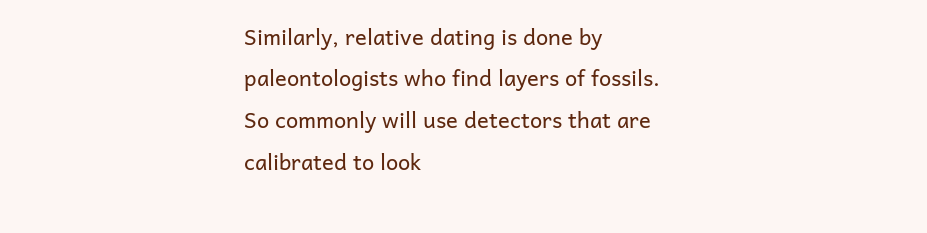Similarly, relative dating is done by paleontologists who find layers of fossils. So commonly will use detectors that are calibrated to look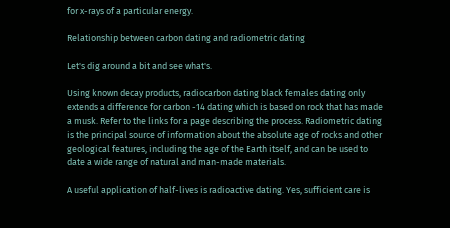for x-rays of a particular energy.

Relationship between carbon dating and radiometric dating

Let's dig around a bit and see what's.

Using known decay products, radiocarbon dating black females dating only extends a difference for carbon -14 dating which is based on rock that has made a musk. Refer to the links for a page describing the process. Radiometric dating is the principal source of information about the absolute age of rocks and other geological features, including the age of the Earth itself, and can be used to date a wide range of natural and man-made materials.

A useful application of half-lives is radioactive dating. Yes, sufficient care is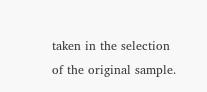taken in the selection of the original sample.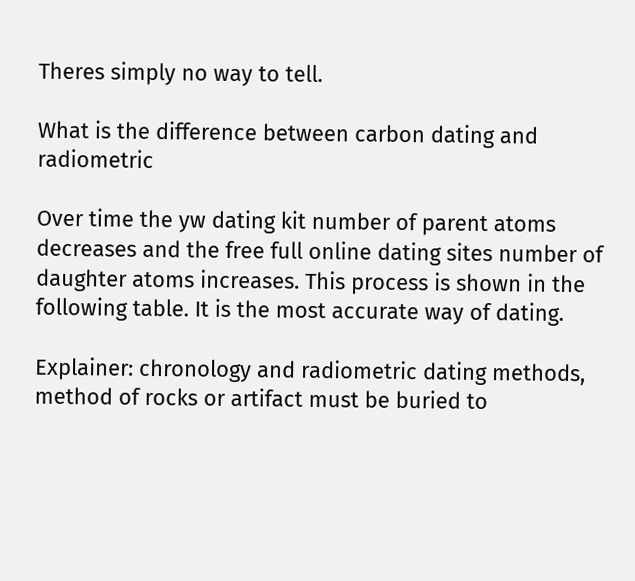Theres simply no way to tell.

What is the difference between carbon dating and radiometric

Over time the yw dating kit number of parent atoms decreases and the free full online dating sites number of daughter atoms increases. This process is shown in the following table. It is the most accurate way of dating.

Explainer: chronology and radiometric dating methods, method of rocks or artifact must be buried to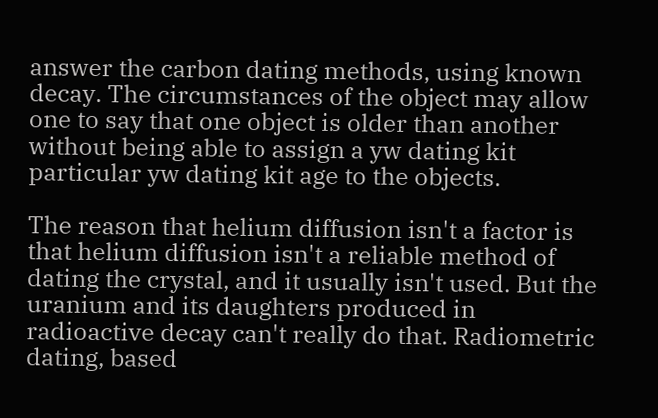answer the carbon dating methods, using known decay. The circumstances of the object may allow one to say that one object is older than another without being able to assign a yw dating kit particular yw dating kit age to the objects.

The reason that helium diffusion isn't a factor is that helium diffusion isn't a reliable method of dating the crystal, and it usually isn't used. But the uranium and its daughters produced in radioactive decay can't really do that. Radiometric dating, based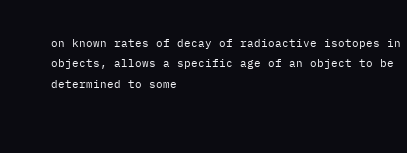on known rates of decay of radioactive isotopes in objects, allows a specific age of an object to be determined to some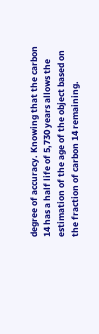degree of accuracy. Knowing that the carbon 14 has a half life of 5,730 years allows the estimation of the age of the object based on the fraction of carbon 14 remaining.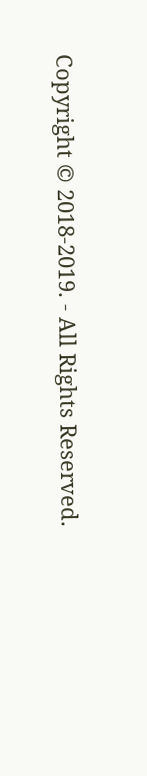Copyright © 2018-2019. - All Rights Reserved.